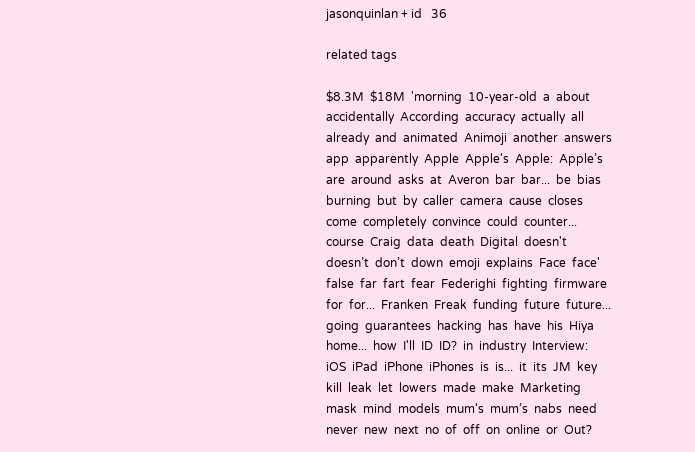jasonquinlan + id   36

related tags

$8.3M  $18M  'morning  10-year-old  a  about  accidentally  According  accuracy  actually  all  already  and  animated  Animoji  another  answers  app  apparently  Apple  Apple's  Apple:  Apple’s  are  around  asks  at  Averon  bar  bar...  be  bias  burning  but  by  caller  camera  cause  closes  come  completely  convince  could  counter...  course  Craig  data  death  Digital  doesn't  doesn’t  don’t  down  emoji  explains  Face  face'  false  far  fart  fear  Federighi  fighting  firmware  for  for...  Franken  Freak  funding  future  future...  going  guarantees  hacking  has  have  his  Hiya  home...  how  I'll  ID  ID?  in  industry  Interview:  iOS  iPad  iPhone  iPhones  is  is...  it  its  JM  key  kill  leak  let  lowers  made  make  Marketing  mask  mind  models  mum's  mum’s  nabs  need  never  new  next  no  of  off  on  online  or  Out?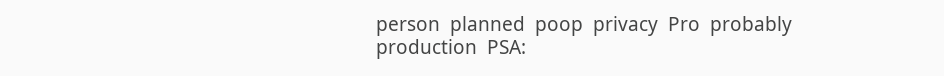person  planned  poop  privacy  Pro  probably  production  PSA: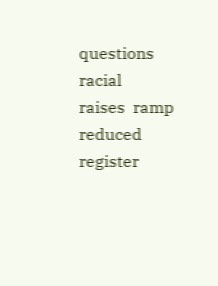questions  racial  raises  ramp  reduced  register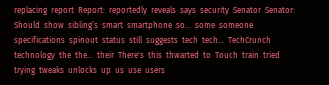replacing  report  Report:  reportedly  reveals  says  security  Senator  Senator:  Should  show  sibling’s  smart  smartphone  so...  some  someone  specifications  spinout  status  still  suggests  tech  tech...  TechCrunch  technology  the  the...  their  There's  this  thwarted  to  Touch  train  tried  trying  tweaks  unlocks  up  us  use  users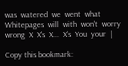was  watered  we  went  what  Whitepages  will  with  won't  worry  wrong  X  X's  X...  X’s  You  your  |

Copy this bookmark: